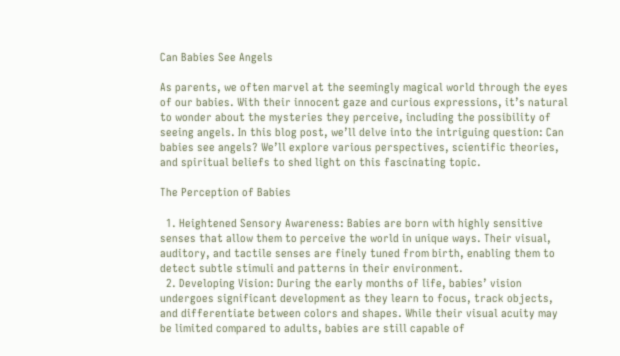Can Babies See Angels

As parents, we often marvel at the seemingly magical world through the eyes of our babies. With their innocent gaze and curious expressions, it’s natural to wonder about the mysteries they perceive, including the possibility of seeing angels. In this blog post, we’ll delve into the intriguing question: Can babies see angels? We’ll explore various perspectives, scientific theories, and spiritual beliefs to shed light on this fascinating topic.

The Perception of Babies

  1. Heightened Sensory Awareness: Babies are born with highly sensitive senses that allow them to perceive the world in unique ways. Their visual, auditory, and tactile senses are finely tuned from birth, enabling them to detect subtle stimuli and patterns in their environment.
  2. Developing Vision: During the early months of life, babies’ vision undergoes significant development as they learn to focus, track objects, and differentiate between colors and shapes. While their visual acuity may be limited compared to adults, babies are still capable of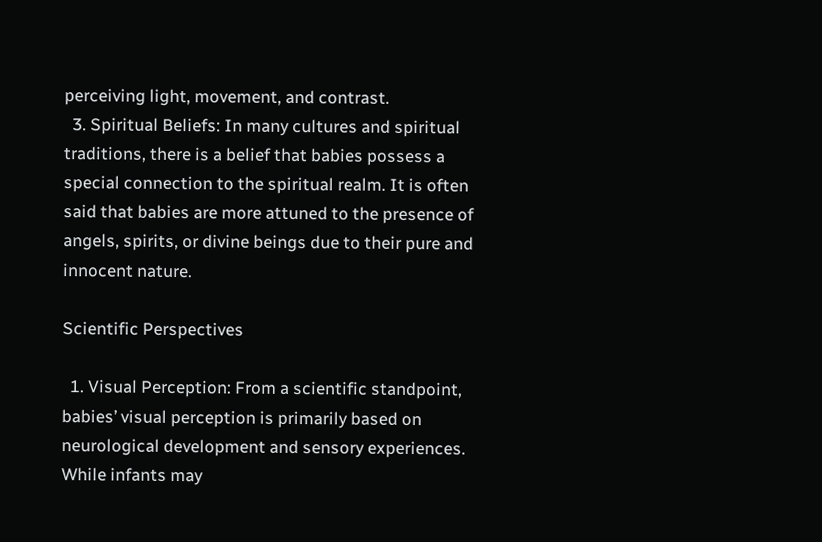perceiving light, movement, and contrast.
  3. Spiritual Beliefs: In many cultures and spiritual traditions, there is a belief that babies possess a special connection to the spiritual realm. It is often said that babies are more attuned to the presence of angels, spirits, or divine beings due to their pure and innocent nature.

Scientific Perspectives

  1. Visual Perception: From a scientific standpoint, babies’ visual perception is primarily based on neurological development and sensory experiences. While infants may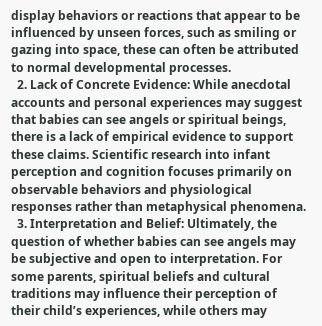display behaviors or reactions that appear to be influenced by unseen forces, such as smiling or gazing into space, these can often be attributed to normal developmental processes.
  2. Lack of Concrete Evidence: While anecdotal accounts and personal experiences may suggest that babies can see angels or spiritual beings, there is a lack of empirical evidence to support these claims. Scientific research into infant perception and cognition focuses primarily on observable behaviors and physiological responses rather than metaphysical phenomena.
  3. Interpretation and Belief: Ultimately, the question of whether babies can see angels may be subjective and open to interpretation. For some parents, spiritual beliefs and cultural traditions may influence their perception of their child’s experiences, while others may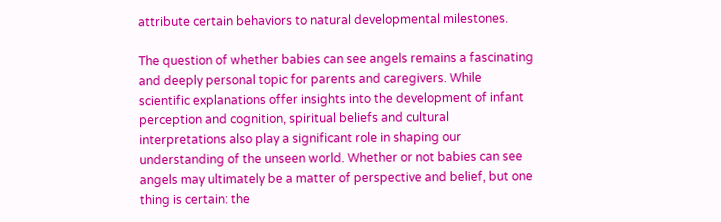attribute certain behaviors to natural developmental milestones.

The question of whether babies can see angels remains a fascinating and deeply personal topic for parents and caregivers. While scientific explanations offer insights into the development of infant perception and cognition, spiritual beliefs and cultural interpretations also play a significant role in shaping our understanding of the unseen world. Whether or not babies can see angels may ultimately be a matter of perspective and belief, but one thing is certain: the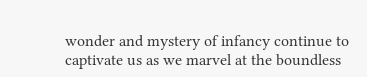wonder and mystery of infancy continue to captivate us as we marvel at the boundless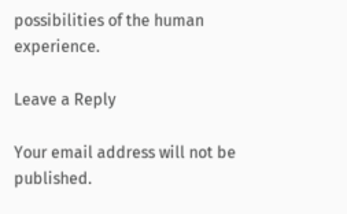possibilities of the human experience.

Leave a Reply

Your email address will not be published.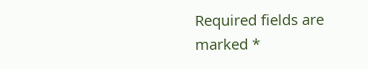Required fields are marked *